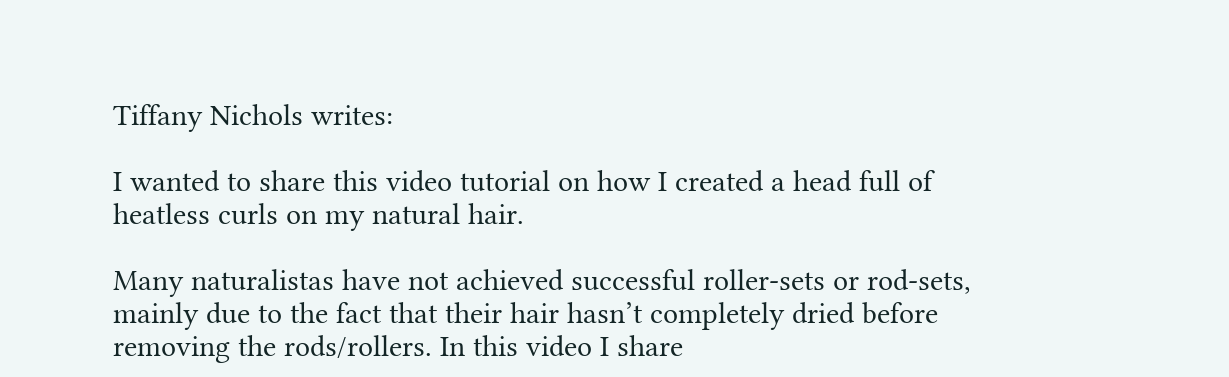Tiffany Nichols writes:

I wanted to share this video tutorial on how I created a head full of heatless curls on my natural hair.

Many naturalistas have not achieved successful roller-sets or rod-sets, mainly due to the fact that their hair hasn’t completely dried before removing the rods/rollers. In this video I share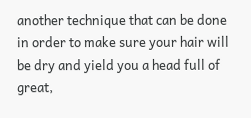another technique that can be done in order to make sure your hair will be dry and yield you a head full of great,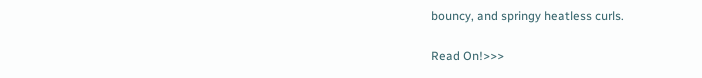bouncy, and springy heatless curls.

Read On!>>>